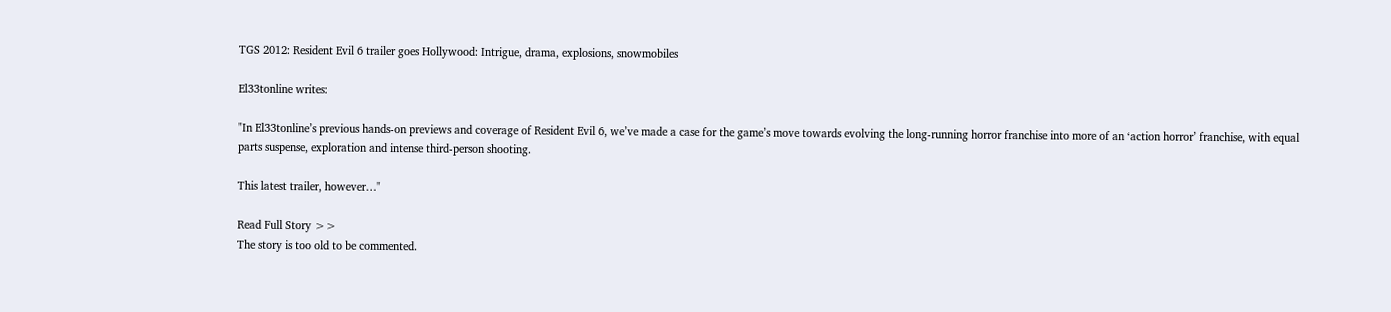TGS 2012: Resident Evil 6 trailer goes Hollywood: Intrigue, drama, explosions, snowmobiles

El33tonline writes:

"In El33tonline’s previous hands-on previews and coverage of Resident Evil 6, we’ve made a case for the game’s move towards evolving the long-running horror franchise into more of an ‘action horror’ franchise, with equal parts suspense, exploration and intense third-person shooting.

This latest trailer, however…"

Read Full Story >>
The story is too old to be commented.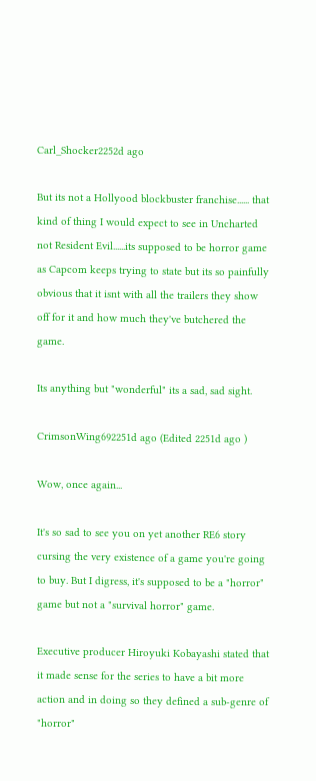Carl_Shocker2252d ago

But its not a Hollyood blockbuster franchise...... that kind of thing I would expect to see in Uncharted not Resident Evil......its supposed to be horror game as Capcom keeps trying to state but its so painfully obvious that it isnt with all the trailers they show off for it and how much they've butchered the game.

Its anything but "wonderful" its a sad, sad sight.

CrimsonWing692251d ago (Edited 2251d ago )

Wow, once again...

It's so sad to see you on yet another RE6 story cursing the very existence of a game you're going to buy. But I digress, it's supposed to be a "horror" game but not a "survival horror" game.

Executive producer Hiroyuki Kobayashi stated that it made sense for the series to have a bit more action and in doing so they defined a sub-genre of "horror"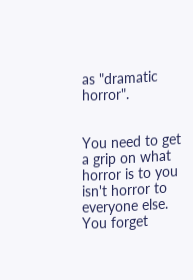as "dramatic horror".


You need to get a grip on what horror is to you isn't horror to everyone else. You forget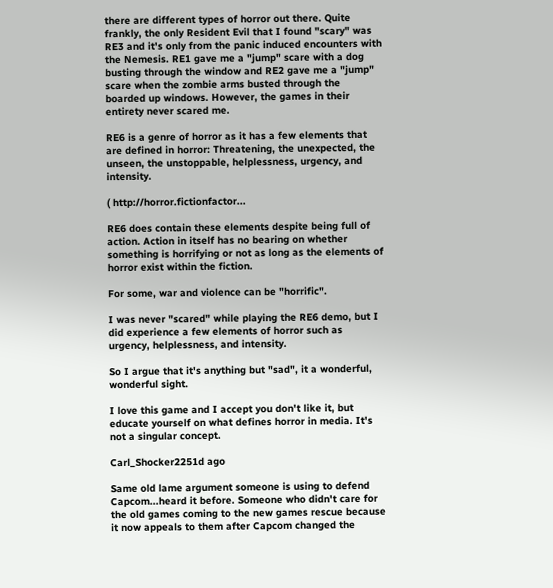there are different types of horror out there. Quite frankly, the only Resident Evil that I found "scary" was RE3 and it's only from the panic induced encounters with the Nemesis. RE1 gave me a "jump" scare with a dog busting through the window and RE2 gave me a "jump" scare when the zombie arms busted through the boarded up windows. However, the games in their entirety never scared me.

RE6 is a genre of horror as it has a few elements that are defined in horror: Threatening, the unexpected, the unseen, the unstoppable, helplessness, urgency, and intensity.

( http://horror.fictionfactor...

RE6 does contain these elements despite being full of action. Action in itself has no bearing on whether something is horrifying or not as long as the elements of horror exist within the fiction.

For some, war and violence can be "horrific".

I was never "scared" while playing the RE6 demo, but I did experience a few elements of horror such as urgency, helplessness, and intensity.

So I argue that it's anything but "sad", it a wonderful, wonderful sight.

I love this game and I accept you don't like it, but educate yourself on what defines horror in media. It's not a singular concept.

Carl_Shocker2251d ago

Same old lame argument someone is using to defend Capcom...heard it before. Someone who didn't care for the old games coming to the new games rescue because it now appeals to them after Capcom changed the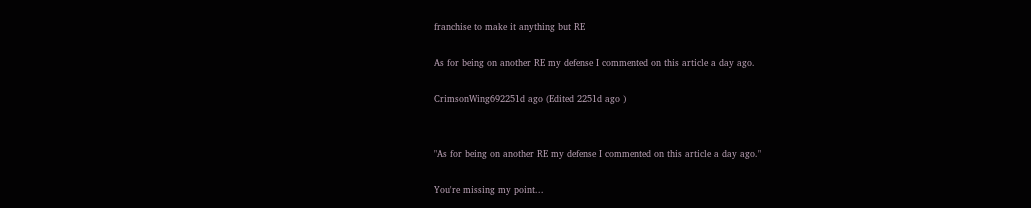franchise to make it anything but RE

As for being on another RE my defense I commented on this article a day ago.

CrimsonWing692251d ago (Edited 2251d ago )


"As for being on another RE my defense I commented on this article a day ago."

You're missing my point...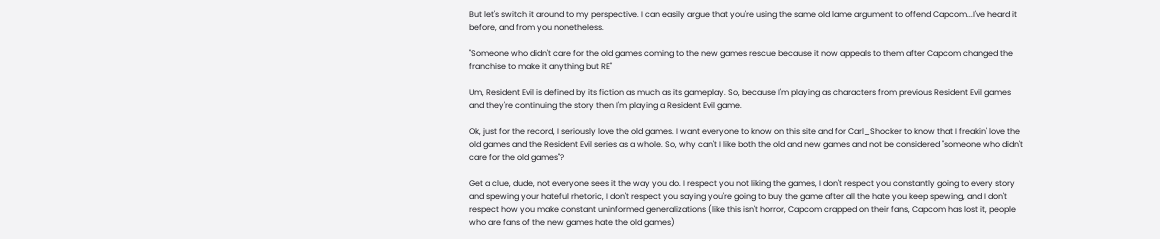But let's switch it around to my perspective. I can easily argue that you're using the same old lame argument to offend Capcom...I've heard it before, and from you nonetheless.

"Someone who didn't care for the old games coming to the new games rescue because it now appeals to them after Capcom changed the franchise to make it anything but RE"

Um, Resident Evil is defined by its fiction as much as its gameplay. So, because I'm playing as characters from previous Resident Evil games and they're continuing the story then I'm playing a Resident Evil game.

Ok, just for the record, I seriously love the old games. I want everyone to know on this site and for Carl_Shocker to know that I freakin' love the old games and the Resident Evil series as a whole. So, why can't I like both the old and new games and not be considered "someone who didn't care for the old games"?

Get a clue, dude, not everyone sees it the way you do. I respect you not liking the games, I don't respect you constantly going to every story and spewing your hateful rhetoric, I don't respect you saying you're going to buy the game after all the hate you keep spewing, and I don't respect how you make constant uninformed generalizations (like this isn't horror, Capcom crapped on their fans, Capcom has lost it, people who are fans of the new games hate the old games)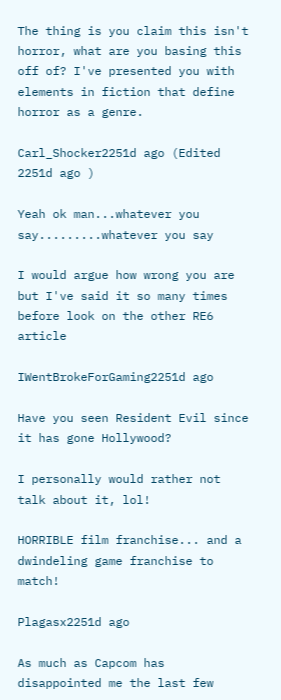The thing is you claim this isn't horror, what are you basing this off of? I've presented you with elements in fiction that define horror as a genre.

Carl_Shocker2251d ago (Edited 2251d ago )

Yeah ok man...whatever you say.........whatever you say

I would argue how wrong you are but I've said it so many times before look on the other RE6 article

IWentBrokeForGaming2251d ago

Have you seen Resident Evil since it has gone Hollywood?

I personally would rather not talk about it, lol!

HORRIBLE film franchise... and a dwindeling game franchise to match!

Plagasx2251d ago

As much as Capcom has disappointed me the last few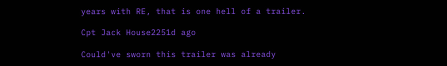years with RE, that is one hell of a trailer.

Cpt Jack House2251d ago

Could've sworn this trailer was already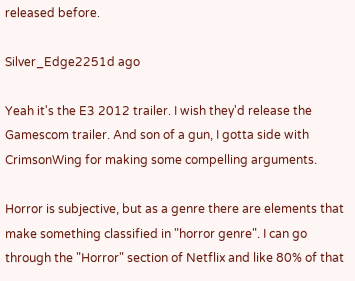released before.

Silver_Edge2251d ago

Yeah it's the E3 2012 trailer. I wish they'd release the Gamescom trailer. And son of a gun, I gotta side with CrimsonWing for making some compelling arguments.

Horror is subjective, but as a genre there are elements that make something classified in "horror genre". I can go through the "Horror" section of Netflix and like 80% of that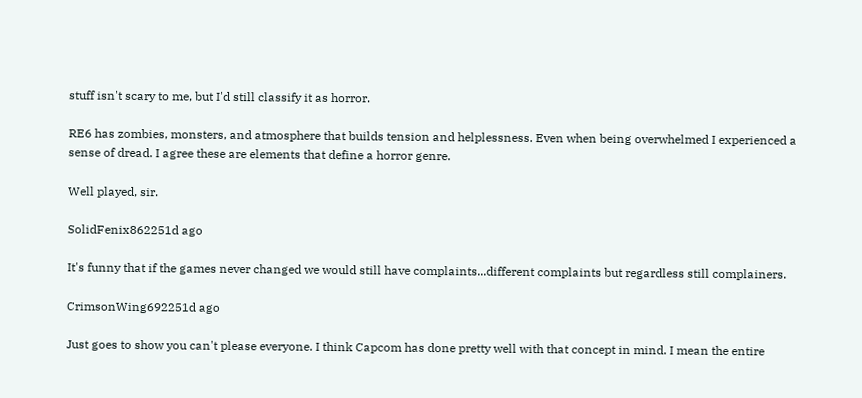stuff isn't scary to me, but I'd still classify it as horror.

RE6 has zombies, monsters, and atmosphere that builds tension and helplessness. Even when being overwhelmed I experienced a sense of dread. I agree these are elements that define a horror genre.

Well played, sir.

SolidFenix862251d ago

It's funny that if the games never changed we would still have complaints...different complaints but regardless still complainers.

CrimsonWing692251d ago

Just goes to show you can't please everyone. I think Capcom has done pretty well with that concept in mind. I mean the entire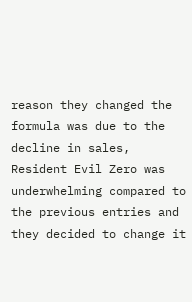reason they changed the formula was due to the decline in sales, Resident Evil Zero was underwhelming compared to the previous entries and they decided to change it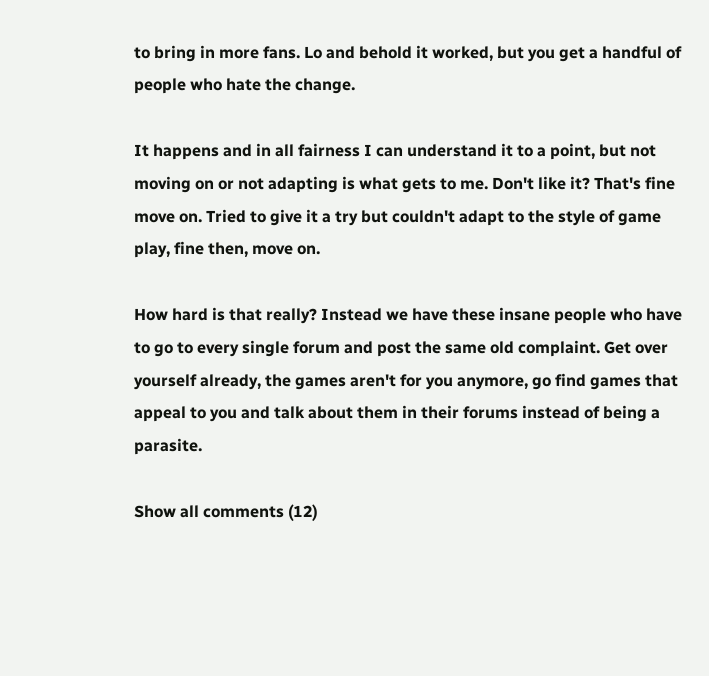to bring in more fans. Lo and behold it worked, but you get a handful of people who hate the change.

It happens and in all fairness I can understand it to a point, but not moving on or not adapting is what gets to me. Don't like it? That's fine move on. Tried to give it a try but couldn't adapt to the style of game play, fine then, move on.

How hard is that really? Instead we have these insane people who have to go to every single forum and post the same old complaint. Get over yourself already, the games aren't for you anymore, go find games that appeal to you and talk about them in their forums instead of being a parasite.

Show all comments (12)